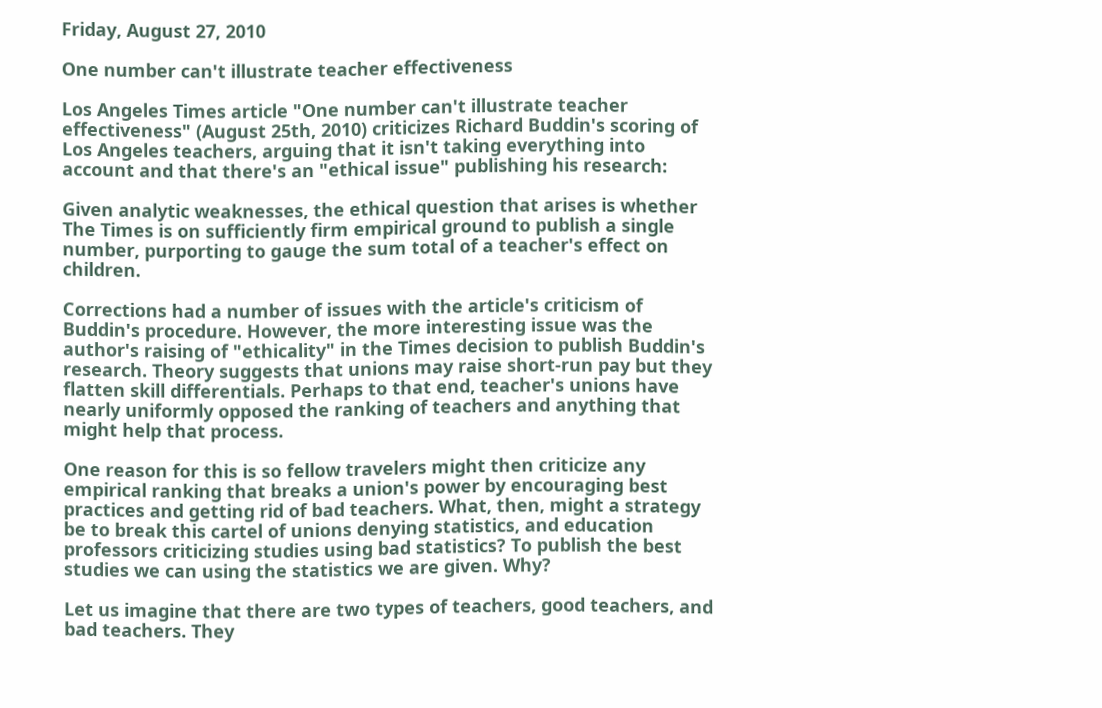Friday, August 27, 2010

One number can't illustrate teacher effectiveness

Los Angeles Times article "One number can't illustrate teacher effectiveness" (August 25th, 2010) criticizes Richard Buddin's scoring of Los Angeles teachers, arguing that it isn't taking everything into account and that there's an "ethical issue" publishing his research:

Given analytic weaknesses, the ethical question that arises is whether The Times is on sufficiently firm empirical ground to publish a single number, purporting to gauge the sum total of a teacher's effect on children.

Corrections had a number of issues with the article's criticism of Buddin's procedure. However, the more interesting issue was the author's raising of "ethicality" in the Times decision to publish Buddin's research. Theory suggests that unions may raise short-run pay but they flatten skill differentials. Perhaps to that end, teacher's unions have nearly uniformly opposed the ranking of teachers and anything that might help that process.

One reason for this is so fellow travelers might then criticize any empirical ranking that breaks a union's power by encouraging best practices and getting rid of bad teachers. What, then, might a strategy be to break this cartel of unions denying statistics, and education professors criticizing studies using bad statistics? To publish the best studies we can using the statistics we are given. Why?

Let us imagine that there are two types of teachers, good teachers, and bad teachers. They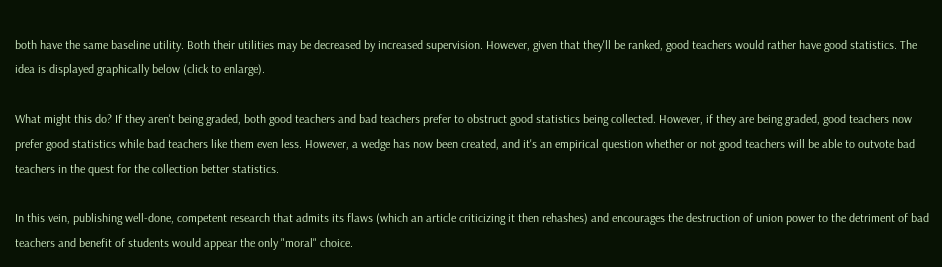both have the same baseline utility. Both their utilities may be decreased by increased supervision. However, given that they'll be ranked, good teachers would rather have good statistics. The idea is displayed graphically below (click to enlarge).

What might this do? If they aren't being graded, both good teachers and bad teachers prefer to obstruct good statistics being collected. However, if they are being graded, good teachers now prefer good statistics while bad teachers like them even less. However, a wedge has now been created, and it's an empirical question whether or not good teachers will be able to outvote bad teachers in the quest for the collection better statistics.

In this vein, publishing well-done, competent research that admits its flaws (which an article criticizing it then rehashes) and encourages the destruction of union power to the detriment of bad teachers and benefit of students would appear the only "moral" choice.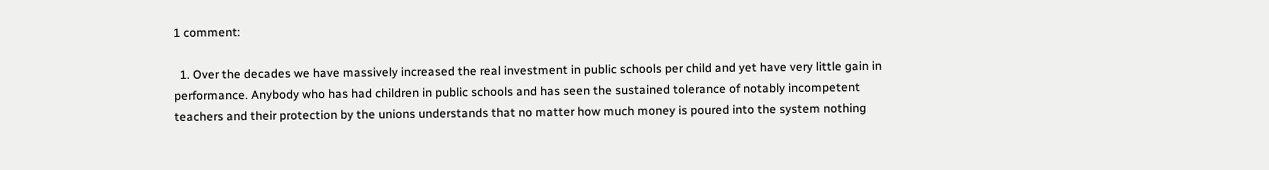1 comment:

  1. Over the decades we have massively increased the real investment in public schools per child and yet have very little gain in performance. Anybody who has had children in public schools and has seen the sustained tolerance of notably incompetent teachers and their protection by the unions understands that no matter how much money is poured into the system nothing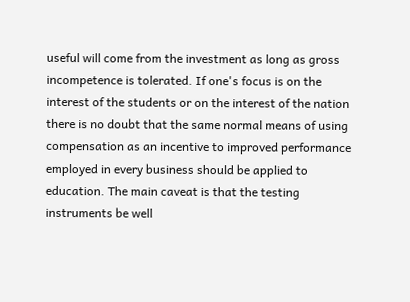useful will come from the investment as long as gross incompetence is tolerated. If one's focus is on the interest of the students or on the interest of the nation there is no doubt that the same normal means of using compensation as an incentive to improved performance employed in every business should be applied to education. The main caveat is that the testing instruments be well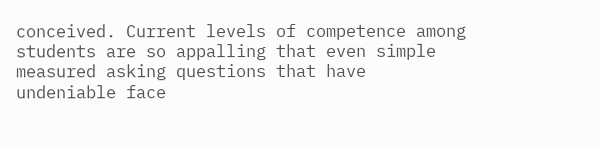conceived. Current levels of competence among students are so appalling that even simple measured asking questions that have undeniable face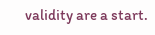validity are a start.